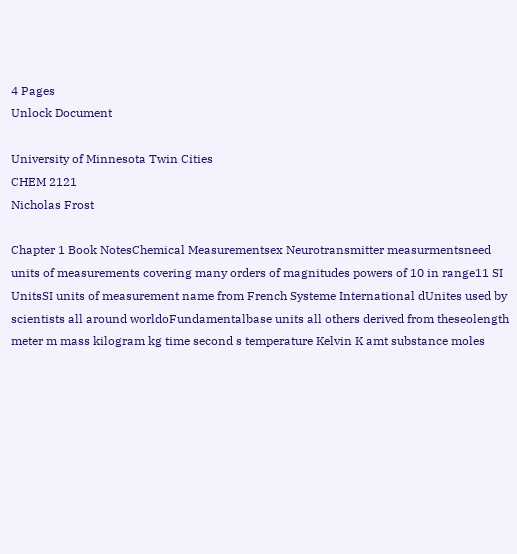4 Pages
Unlock Document

University of Minnesota Twin Cities
CHEM 2121
Nicholas Frost

Chapter 1 Book NotesChemical Measurementsex Neurotransmitter measurmentsneed units of measurements covering many orders of magnitudes powers of 10 in range11 SI UnitsSI units of measurement name from French Systeme International dUnites used by scientists all around worldoFundamentalbase units all others derived from theseolength meter m mass kilogram kg time second s temperature Kelvin K amt substance moles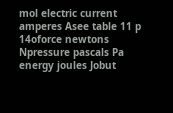mol electric current amperes Asee table 11 p 14oforce newtons Npressure pascals Pa energy joules Jobut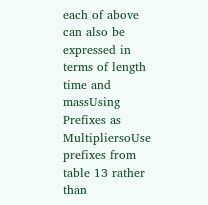each of above can also be expressed in terms of length time and massUsing Prefixes as MultipliersoUse prefixes from table 13 rather than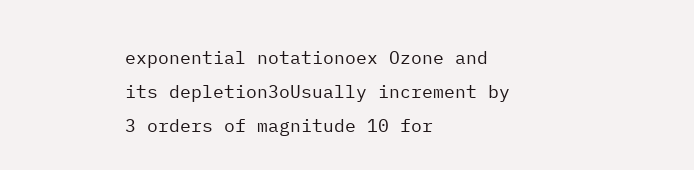exponential notationoex Ozone and its depletion3oUsually increment by 3 orders of magnitude 10 for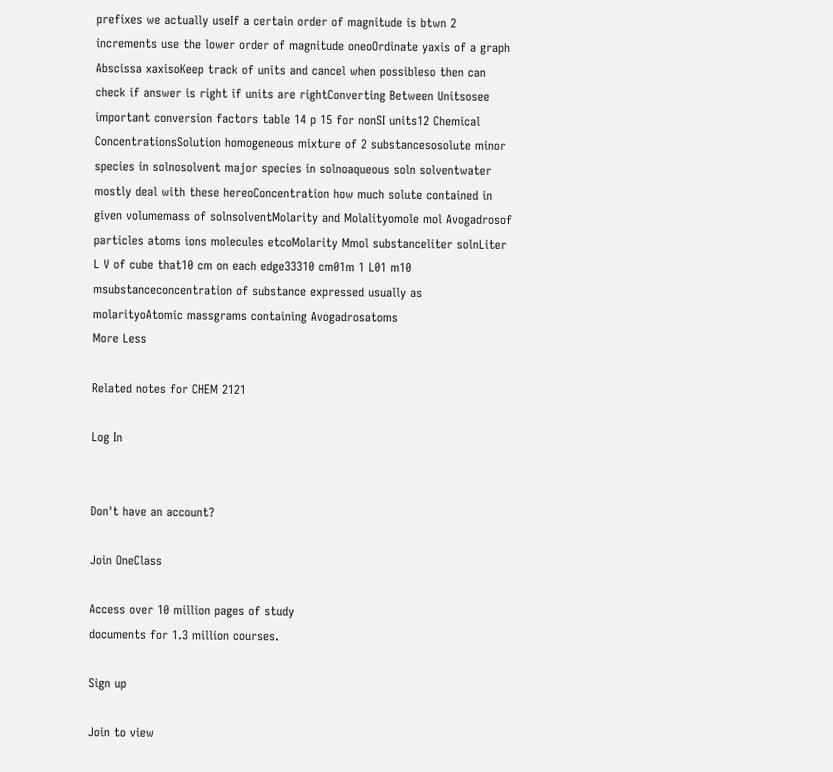prefixes we actually useIf a certain order of magnitude is btwn 2 increments use the lower order of magnitude oneoOrdinate yaxis of a graph Abscissa xaxisoKeep track of units and cancel when possibleso then can check if answer is right if units are rightConverting Between Unitsosee important conversion factors table 14 p 15 for nonSI units12 Chemical ConcentrationsSolution homogeneous mixture of 2 substancesosolute minor species in solnosolvent major species in solnoaqueous soln solventwater mostly deal with these hereoConcentration how much solute contained in given volumemass of solnsolventMolarity and Molalityomole mol Avogadrosof particles atoms ions molecules etcoMolarity Mmol substanceliter solnLiter L V of cube that10 cm on each edge33310 cm01m 1 L01 m10 msubstanceconcentration of substance expressed usually as molarityoAtomic massgrams containing Avogadrosatoms
More Less

Related notes for CHEM 2121

Log In


Don't have an account?

Join OneClass

Access over 10 million pages of study
documents for 1.3 million courses.

Sign up

Join to view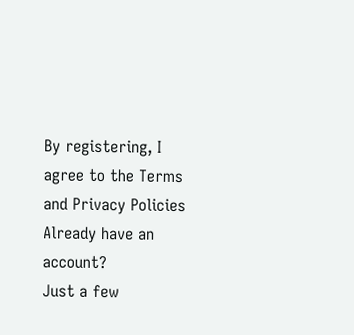By registering, I agree to the Terms and Privacy Policies
Already have an account?
Just a few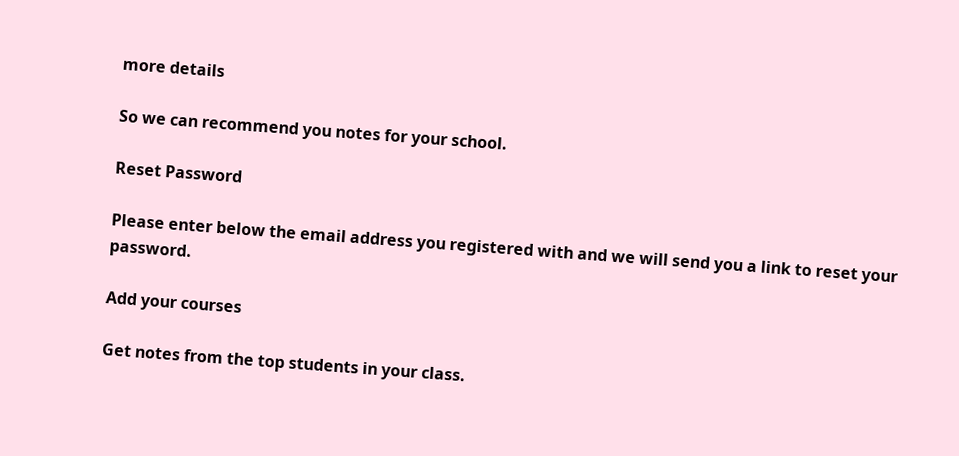more details

So we can recommend you notes for your school.

Reset Password

Please enter below the email address you registered with and we will send you a link to reset your password.

Add your courses

Get notes from the top students in your class.